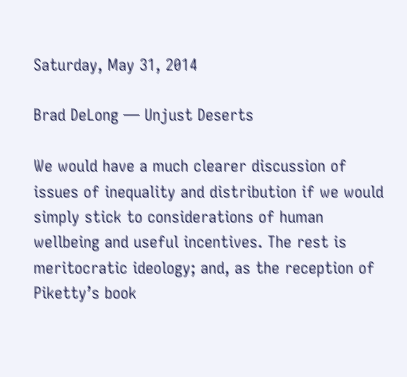Saturday, May 31, 2014

Brad DeLong — Unjust Deserts

We would have a much clearer discussion of issues of inequality and distribution if we would simply stick to considerations of human wellbeing and useful incentives. The rest is meritocratic ideology; and, as the reception of Piketty’s book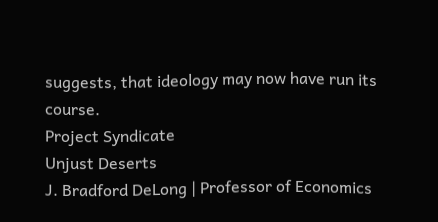suggests, that ideology may now have run its course.
Project Syndicate
Unjust Deserts
J. Bradford DeLong | Professor of Economics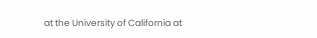at the University of California at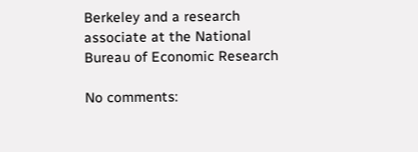Berkeley and a research associate at the National Bureau of Economic Research

No comments: